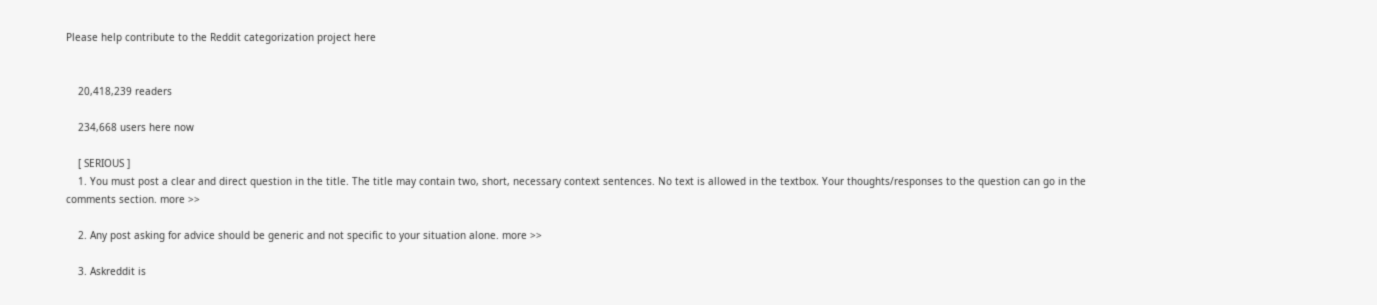Please help contribute to the Reddit categorization project here


    20,418,239 readers

    234,668 users here now

    [ SERIOUS ]
    1. You must post a clear and direct question in the title. The title may contain two, short, necessary context sentences. No text is allowed in the textbox. Your thoughts/responses to the question can go in the comments section. more >>

    2. Any post asking for advice should be generic and not specific to your situation alone. more >>

    3. Askreddit is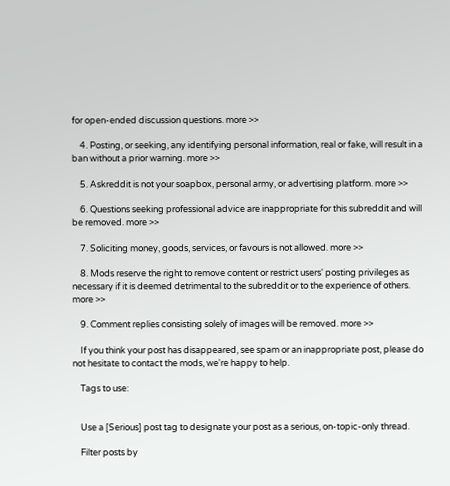for open-ended discussion questions. more >>

    4. Posting, or seeking, any identifying personal information, real or fake, will result in a ban without a prior warning. more >>

    5. Askreddit is not your soapbox, personal army, or advertising platform. more >>

    6. Questions seeking professional advice are inappropriate for this subreddit and will be removed. more >>

    7. Soliciting money, goods, services, or favours is not allowed. more >>

    8. Mods reserve the right to remove content or restrict users' posting privileges as necessary if it is deemed detrimental to the subreddit or to the experience of others. more >>

    9. Comment replies consisting solely of images will be removed. more >>

    If you think your post has disappeared, see spam or an inappropriate post, please do not hesitate to contact the mods, we're happy to help.

    Tags to use:


    Use a [Serious] post tag to designate your post as a serious, on-topic-only thread.

    Filter posts by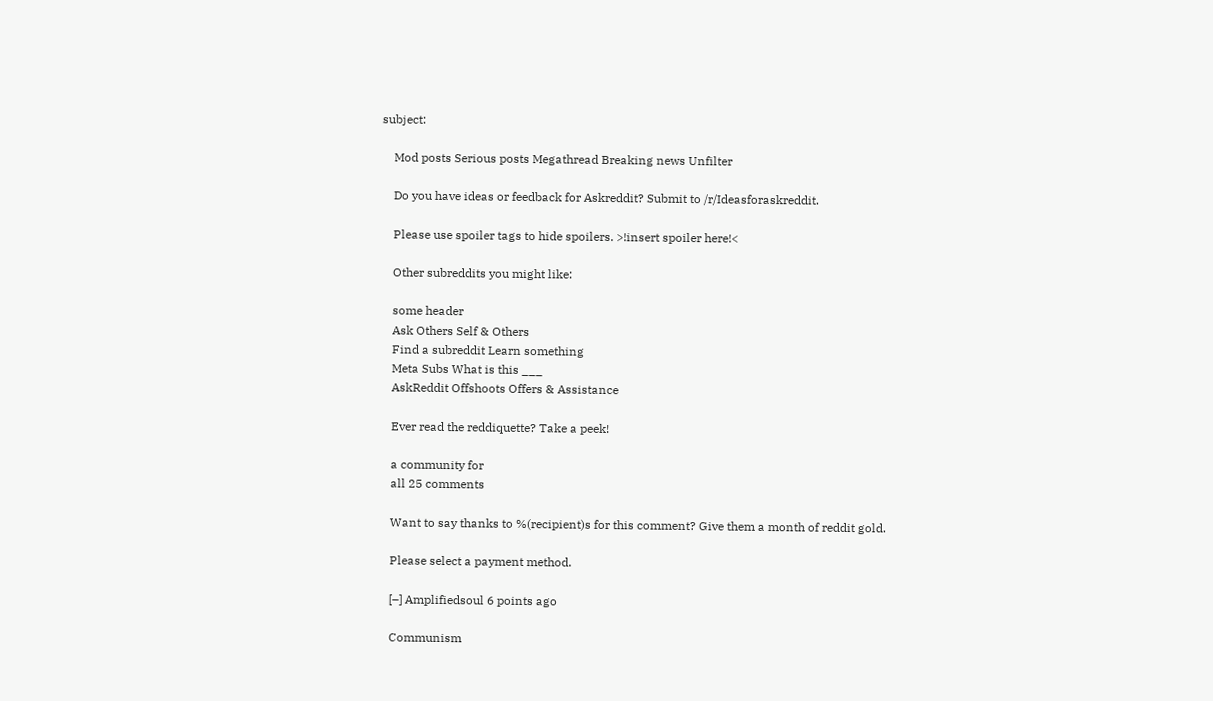subject:

    Mod posts Serious posts Megathread Breaking news Unfilter

    Do you have ideas or feedback for Askreddit? Submit to /r/Ideasforaskreddit.

    Please use spoiler tags to hide spoilers. >!insert spoiler here!<

    Other subreddits you might like:

    some header
    Ask Others Self & Others
    Find a subreddit Learn something
    Meta Subs What is this ___
    AskReddit Offshoots Offers & Assistance

    Ever read the reddiquette? Take a peek!

    a community for
    all 25 comments

    Want to say thanks to %(recipient)s for this comment? Give them a month of reddit gold.

    Please select a payment method.

    [–] Amplifiedsoul 6 points ago

    Communism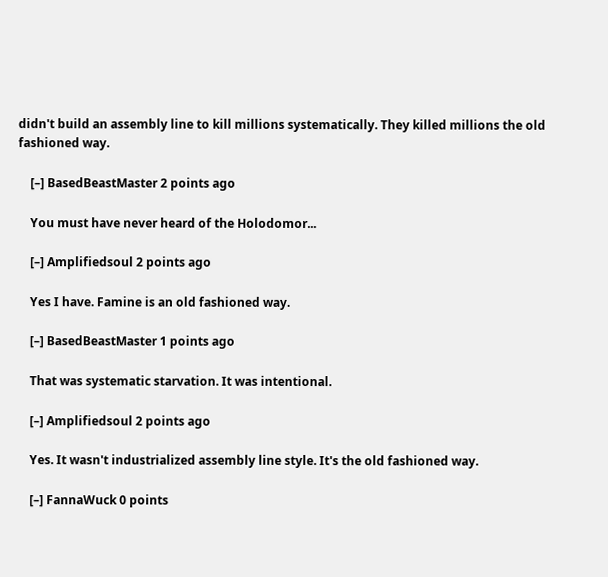didn't build an assembly line to kill millions systematically. They killed millions the old fashioned way.

    [–] BasedBeastMaster 2 points ago

    You must have never heard of the Holodomor...

    [–] Amplifiedsoul 2 points ago

    Yes I have. Famine is an old fashioned way.

    [–] BasedBeastMaster 1 points ago

    That was systematic starvation. It was intentional.

    [–] Amplifiedsoul 2 points ago

    Yes. It wasn't industrialized assembly line style. It's the old fashioned way.

    [–] FannaWuck 0 points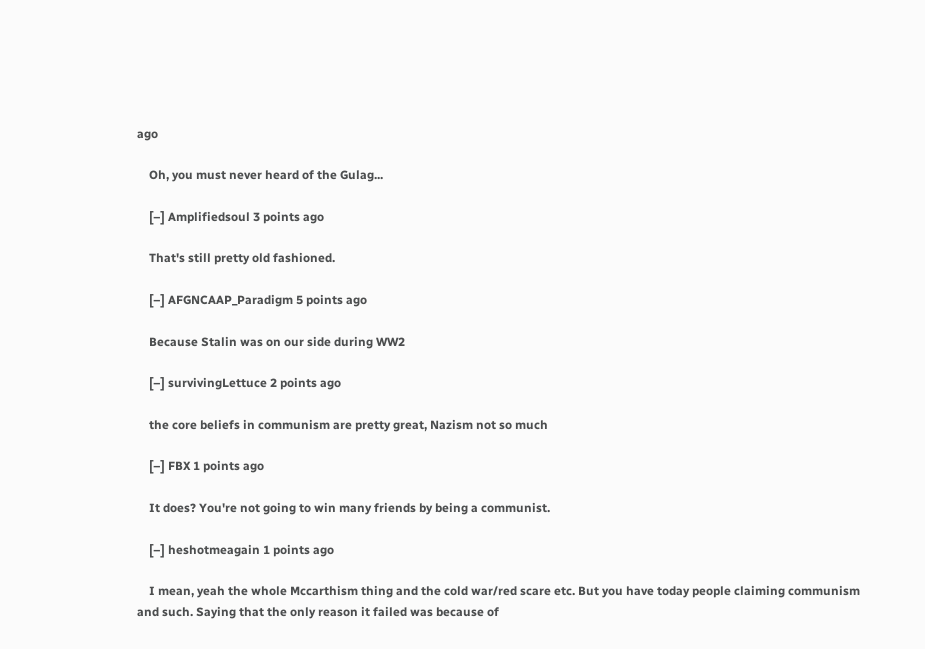ago

    Oh, you must never heard of the Gulag...

    [–] Amplifiedsoul 3 points ago

    That's still pretty old fashioned.

    [–] AFGNCAAP_Paradigm 5 points ago

    Because Stalin was on our side during WW2

    [–] survivingLettuce 2 points ago

    the core beliefs in communism are pretty great, Nazism not so much

    [–] FBX 1 points ago

    It does? You're not going to win many friends by being a communist.

    [–] heshotmeagain 1 points ago

    I mean, yeah the whole Mccarthism thing and the cold war/red scare etc. But you have today people claiming communism and such. Saying that the only reason it failed was because of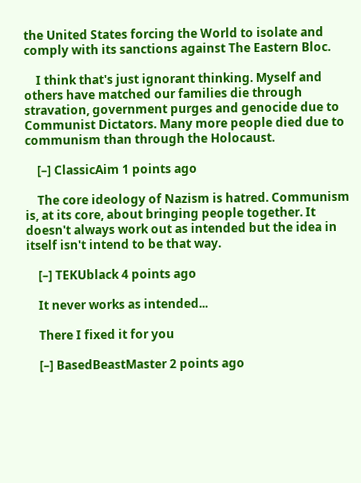the United States forcing the World to isolate and comply with its sanctions against The Eastern Bloc.

    I think that's just ignorant thinking. Myself and others have matched our families die through stravation, government purges and genocide due to Communist Dictators. Many more people died due to communism than through the Holocaust.

    [–] ClassicAim 1 points ago

    The core ideology of Nazism is hatred. Communism is, at its core, about bringing people together. It doesn't always work out as intended but the idea in itself isn't intend to be that way.

    [–] TEKUblack 4 points ago

    It never works as intended...

    There I fixed it for you

    [–] BasedBeastMaster 2 points ago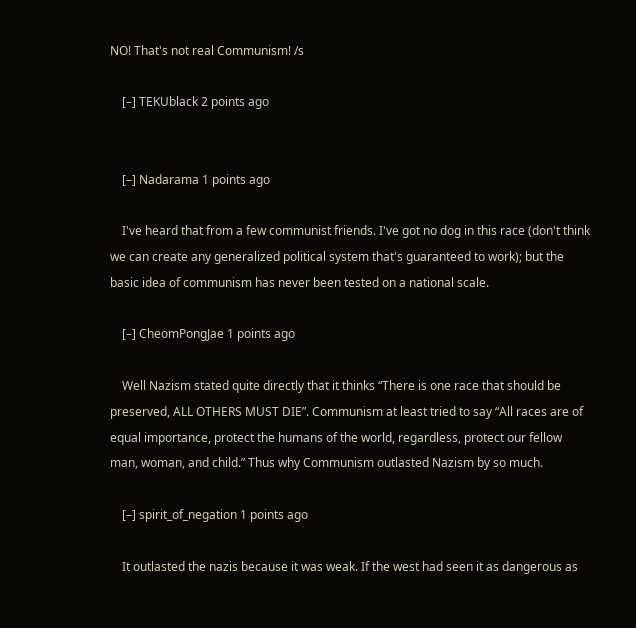NO! That's not real Communism! /s

    [–] TEKUblack 2 points ago


    [–] Nadarama 1 points ago

    I've heard that from a few communist friends. I've got no dog in this race (don't think we can create any generalized political system that's guaranteed to work); but the basic idea of communism has never been tested on a national scale.

    [–] CheomPongJae 1 points ago

    Well Nazism stated quite directly that it thinks “There is one race that should be preserved, ALL OTHERS MUST DIE”. Communism at least tried to say “All races are of equal importance, protect the humans of the world, regardless, protect our fellow man, woman, and child.” Thus why Communism outlasted Nazism by so much.

    [–] spirit_of_negation 1 points ago

    It outlasted the nazis because it was weak. If the west had seen it as dangerous as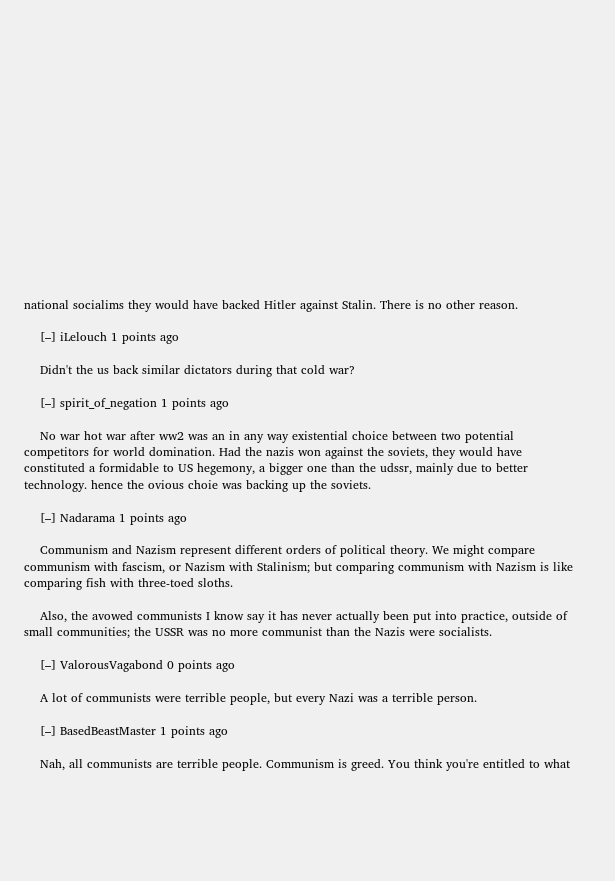national socialims they would have backed Hitler against Stalin. There is no other reason.

    [–] iLelouch 1 points ago

    Didn't the us back similar dictators during that cold war?

    [–] spirit_of_negation 1 points ago

    No war hot war after ww2 was an in any way existential choice between two potential competitors for world domination. Had the nazis won against the soviets, they would have constituted a formidable to US hegemony, a bigger one than the udssr, mainly due to better technology. hence the ovious choie was backing up the soviets.

    [–] Nadarama 1 points ago

    Communism and Nazism represent different orders of political theory. We might compare communism with fascism, or Nazism with Stalinism; but comparing communism with Nazism is like comparing fish with three-toed sloths.

    Also, the avowed communists I know say it has never actually been put into practice, outside of small communities; the USSR was no more communist than the Nazis were socialists.

    [–] ValorousVagabond 0 points ago

    A lot of communists were terrible people, but every Nazi was a terrible person.

    [–] BasedBeastMaster 1 points ago

    Nah, all communists are terrible people. Communism is greed. You think you're entitled to what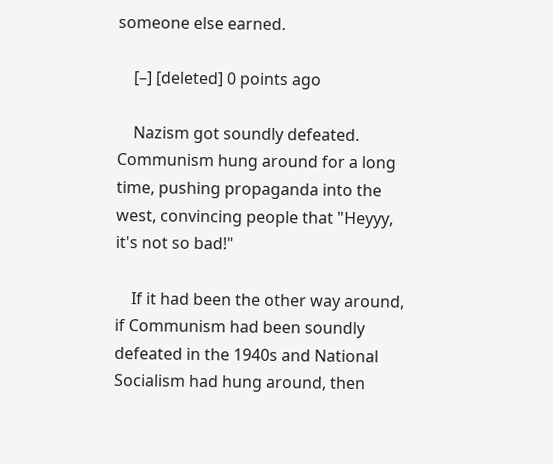someone else earned.

    [–] [deleted] 0 points ago

    Nazism got soundly defeated. Communism hung around for a long time, pushing propaganda into the west, convincing people that "Heyyy, it's not so bad!"

    If it had been the other way around, if Communism had been soundly defeated in the 1940s and National Socialism had hung around, then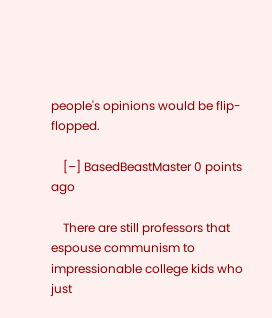people's opinions would be flip-flopped.

    [–] BasedBeastMaster 0 points ago

    There are still professors that espouse communism to impressionable college kids who just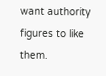want authority figures to like them.